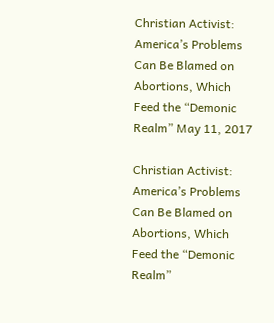Christian Activist: America’s Problems Can Be Blamed on Abortions, Which Feed the “Demonic Realm” May 11, 2017

Christian Activist: America’s Problems Can Be Blamed on Abortions, Which Feed the “Demonic Realm”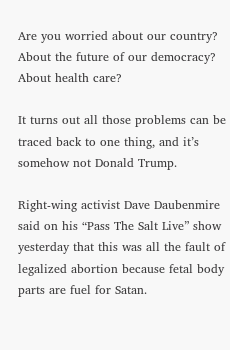Are you worried about our country? About the future of our democracy? About health care?

It turns out all those problems can be traced back to one thing, and it’s somehow not Donald Trump.

Right-wing activist Dave Daubenmire said on his “Pass The Salt Live” show yesterday that this was all the fault of legalized abortion because fetal body parts are fuel for Satan.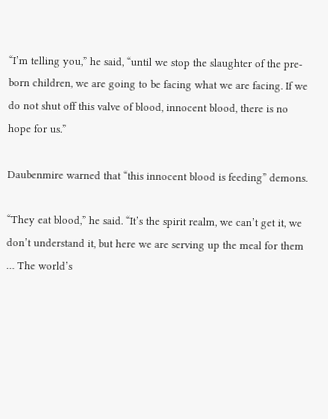“I’m telling you,” he said, “until we stop the slaughter of the pre-born children, we are going to be facing what we are facing. If we do not shut off this valve of blood, innocent blood, there is no hope for us.”

Daubenmire warned that “this innocent blood is feeding” demons.

“They eat blood,” he said. “It’s the spirit realm, we can’t get it, we don’t understand it, but here we are serving up the meal for them … The world’s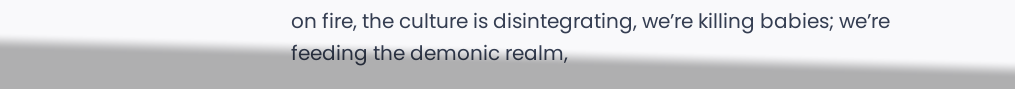on fire, the culture is disintegrating, we’re killing babies; we’re feeding the demonic realm,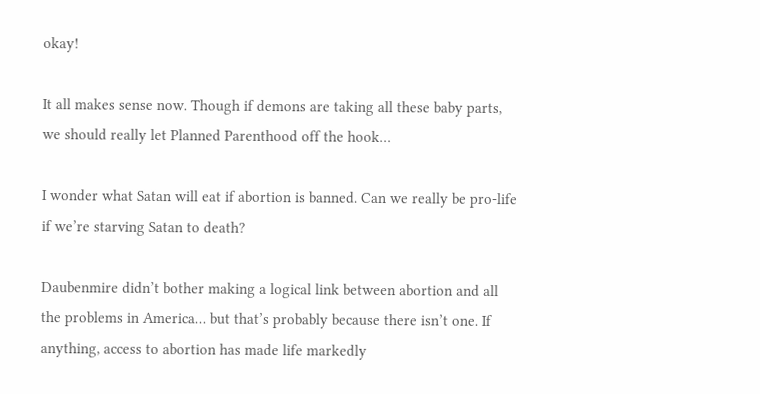okay!

It all makes sense now. Though if demons are taking all these baby parts, we should really let Planned Parenthood off the hook…

I wonder what Satan will eat if abortion is banned. Can we really be pro-life if we’re starving Satan to death?

Daubenmire didn’t bother making a logical link between abortion and all the problems in America… but that’s probably because there isn’t one. If anything, access to abortion has made life markedly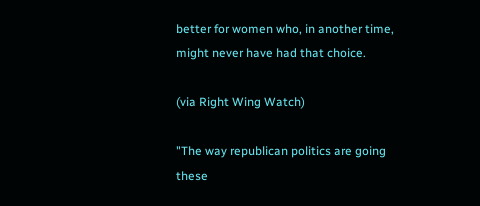better for women who, in another time, might never have had that choice.

(via Right Wing Watch)

"The way republican politics are going these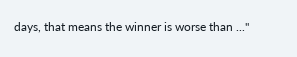days, that means the winner is worse than ..."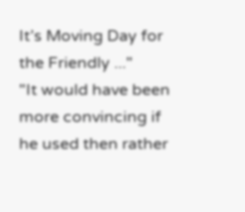It’s Moving Day for the Friendly ..."
"It would have been more convincing if he used then rather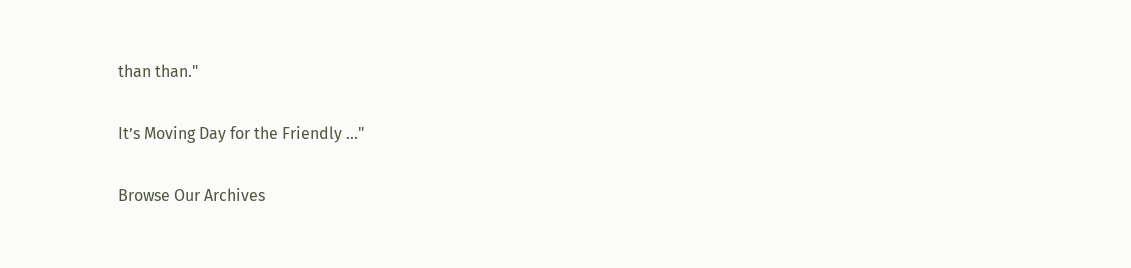than than."

It’s Moving Day for the Friendly ..."

Browse Our Archives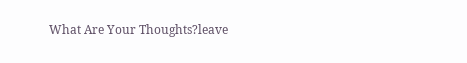What Are Your Thoughts?leave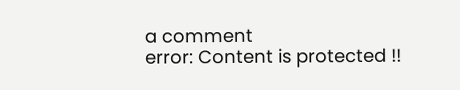a comment
error: Content is protected !!